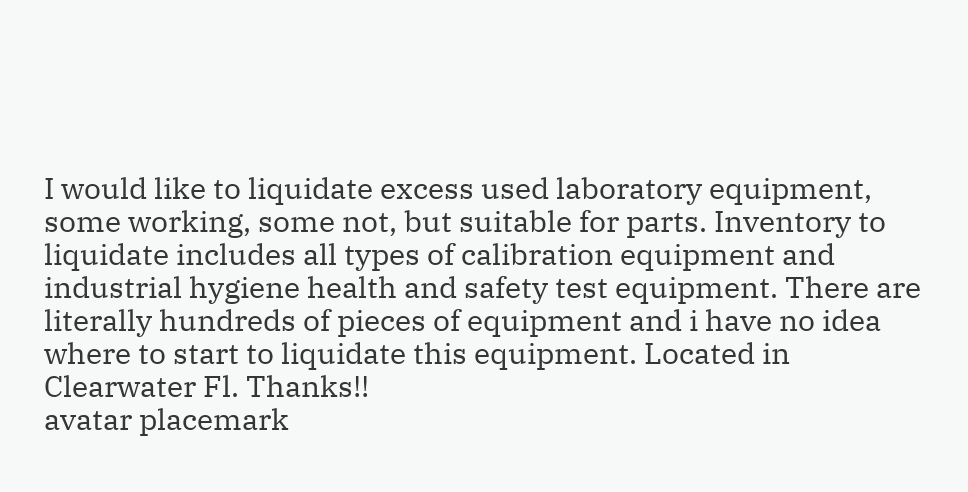I would like to liquidate excess used laboratory equipment, some working, some not, but suitable for parts. Inventory to liquidate includes all types of calibration equipment and industrial hygiene health and safety test equipment. There are literally hundreds of pieces of equipment and i have no idea where to start to liquidate this equipment. Located in Clearwater Fl. Thanks!!
avatar placemark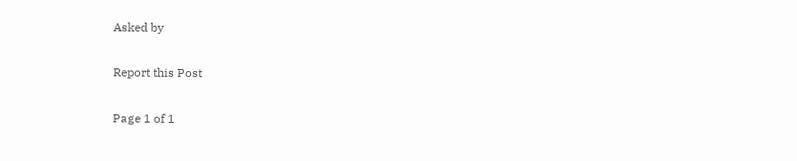Asked by

Report this Post

Page 1 of 1